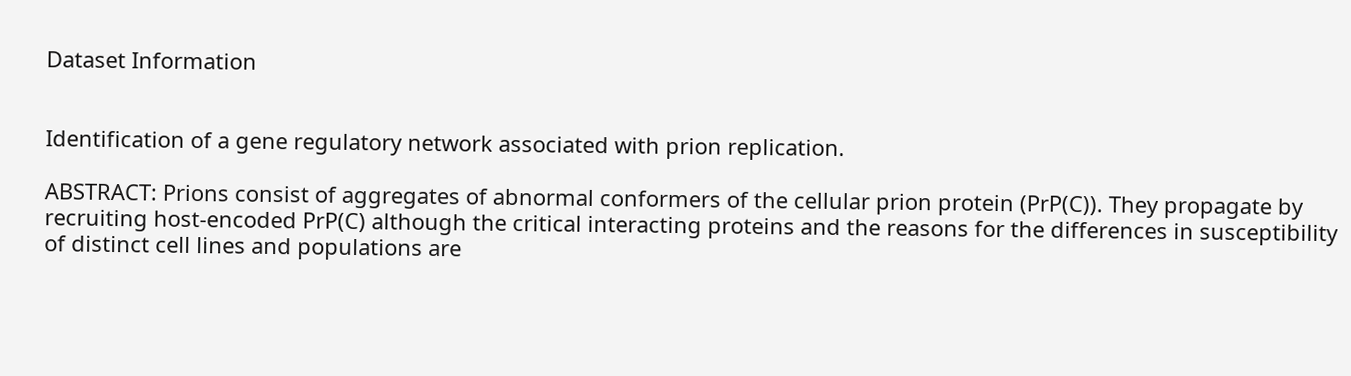Dataset Information


Identification of a gene regulatory network associated with prion replication.

ABSTRACT: Prions consist of aggregates of abnormal conformers of the cellular prion protein (PrP(C)). They propagate by recruiting host-encoded PrP(C) although the critical interacting proteins and the reasons for the differences in susceptibility of distinct cell lines and populations are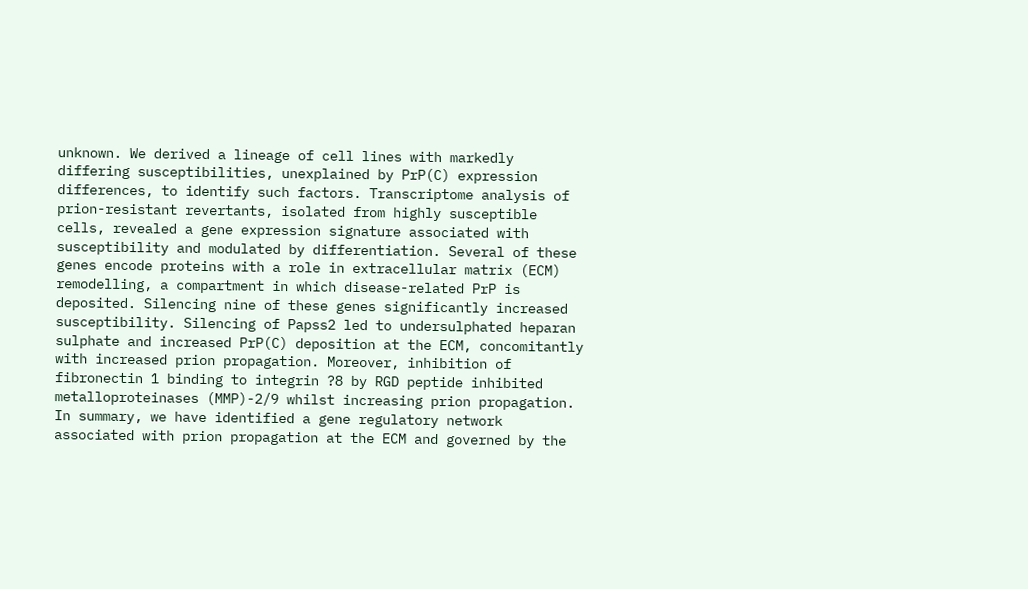unknown. We derived a lineage of cell lines with markedly differing susceptibilities, unexplained by PrP(C) expression differences, to identify such factors. Transcriptome analysis of prion-resistant revertants, isolated from highly susceptible cells, revealed a gene expression signature associated with susceptibility and modulated by differentiation. Several of these genes encode proteins with a role in extracellular matrix (ECM) remodelling, a compartment in which disease-related PrP is deposited. Silencing nine of these genes significantly increased susceptibility. Silencing of Papss2 led to undersulphated heparan sulphate and increased PrP(C) deposition at the ECM, concomitantly with increased prion propagation. Moreover, inhibition of fibronectin 1 binding to integrin ?8 by RGD peptide inhibited metalloproteinases (MMP)-2/9 whilst increasing prion propagation. In summary, we have identified a gene regulatory network associated with prion propagation at the ECM and governed by the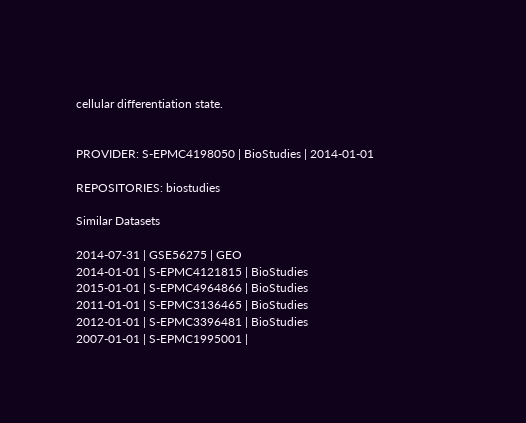cellular differentiation state.


PROVIDER: S-EPMC4198050 | BioStudies | 2014-01-01

REPOSITORIES: biostudies

Similar Datasets

2014-07-31 | GSE56275 | GEO
2014-01-01 | S-EPMC4121815 | BioStudies
2015-01-01 | S-EPMC4964866 | BioStudies
2011-01-01 | S-EPMC3136465 | BioStudies
2012-01-01 | S-EPMC3396481 | BioStudies
2007-01-01 | S-EPMC1995001 |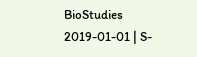BioStudies
2019-01-01 | S-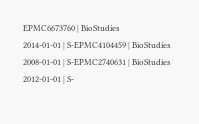EPMC6673760 | BioStudies
2014-01-01 | S-EPMC4104459 | BioStudies
2008-01-01 | S-EPMC2740631 | BioStudies
2012-01-01 | S-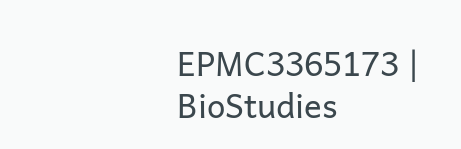EPMC3365173 | BioStudies